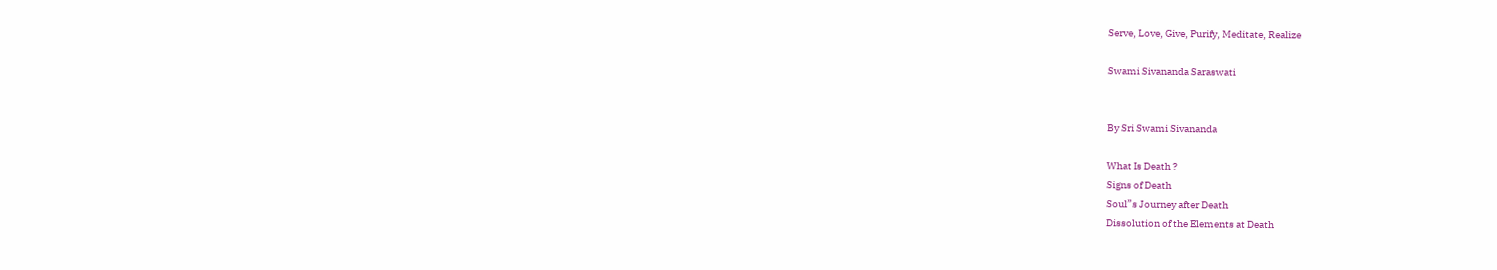Serve, Love, Give, Purify, Meditate, Realize

Swami Sivananda Saraswati


By Sri Swami Sivananda

What Is Death ?
Signs of Death
Soul”s Journey after Death
Dissolution of the Elements at Death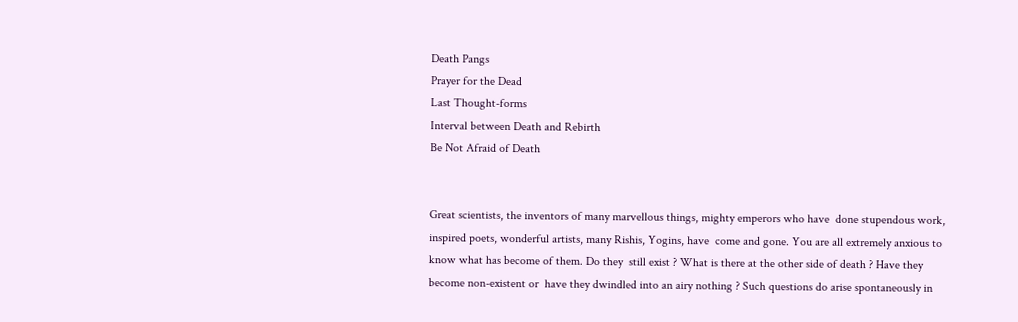Death Pangs
Prayer for the Dead
Last Thought-forms
Interval between Death and Rebirth
Be Not Afraid of Death


Great scientists, the inventors of many marvellous things, mighty emperors who have  done stupendous work, inspired poets, wonderful artists, many Rishis, Yogins, have  come and gone. You are all extremely anxious to know what has become of them. Do they  still exist ? What is there at the other side of death ? Have they become non-existent or  have they dwindled into an airy nothing ? Such questions do arise spontaneously in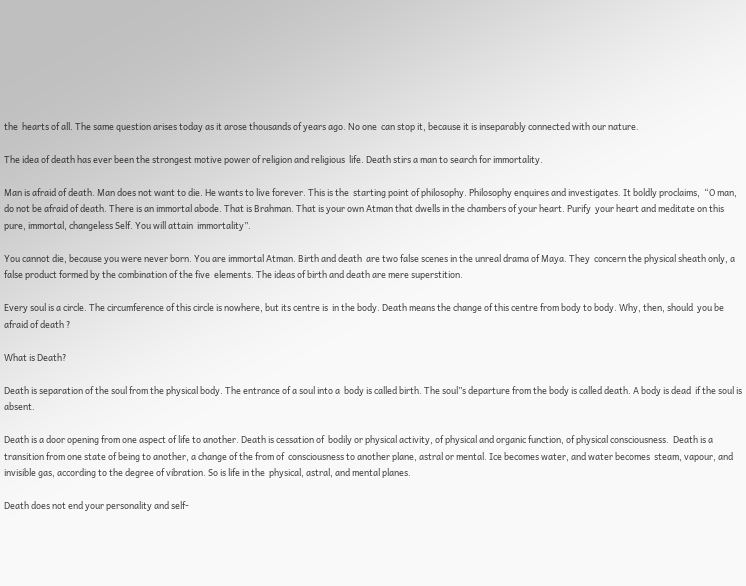the  hearts of all. The same question arises today as it arose thousands of years ago. No one  can stop it, because it is inseparably connected with our nature.

The idea of death has ever been the strongest motive power of religion and religious  life. Death stirs a man to search for immortality.

Man is afraid of death. Man does not want to die. He wants to live forever. This is the  starting point of philosophy. Philosophy enquires and investigates. It boldly proclaims,  “O man, do not be afraid of death. There is an immortal abode. That is Brahman. That is your own Atman that dwells in the chambers of your heart. Purify  your heart and meditate on this pure, immortal, changeless Self. You will attain  immortality”.

You cannot die, because you were never born. You are immortal Atman. Birth and death  are two false scenes in the unreal drama of Maya. They  concern the physical sheath only, a false product formed by the combination of the five  elements. The ideas of birth and death are mere superstition.

Every soul is a circle. The circumference of this circle is nowhere, but its centre is  in the body. Death means the change of this centre from body to body. Why, then, should  you be afraid of death ?

What is Death?

Death is separation of the soul from the physical body. The entrance of a soul into a  body is called birth. The soul”s departure from the body is called death. A body is dead  if the soul is absent.

Death is a door opening from one aspect of life to another. Death is cessation of  bodily or physical activity, of physical and organic function, of physical consciousness.  Death is a transition from one state of being to another, a change of the from of  consciousness to another plane, astral or mental. Ice becomes water, and water becomes  steam, vapour, and invisible gas, according to the degree of vibration. So is life in the  physical, astral, and mental planes.

Death does not end your personality and self-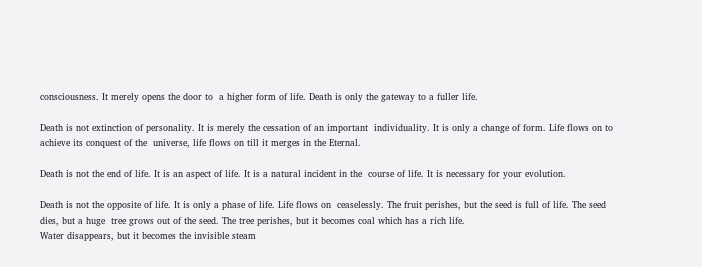consciousness. It merely opens the door to  a higher form of life. Death is only the gateway to a fuller life.

Death is not extinction of personality. It is merely the cessation of an important  individuality. It is only a change of form. Life flows on to achieve its conquest of the  universe, life flows on till it merges in the Eternal.

Death is not the end of life. It is an aspect of life. It is a natural incident in the  course of life. It is necessary for your evolution.

Death is not the opposite of life. It is only a phase of life. Life flows on  ceaselessly. The fruit perishes, but the seed is full of life. The seed dies, but a huge  tree grows out of the seed. The tree perishes, but it becomes coal which has a rich life.
Water disappears, but it becomes the invisible steam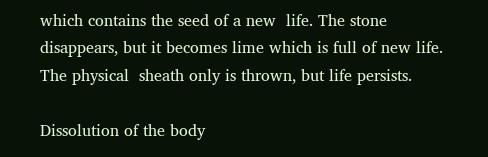which contains the seed of a new  life. The stone disappears, but it becomes lime which is full of new life. The physical  sheath only is thrown, but life persists.

Dissolution of the body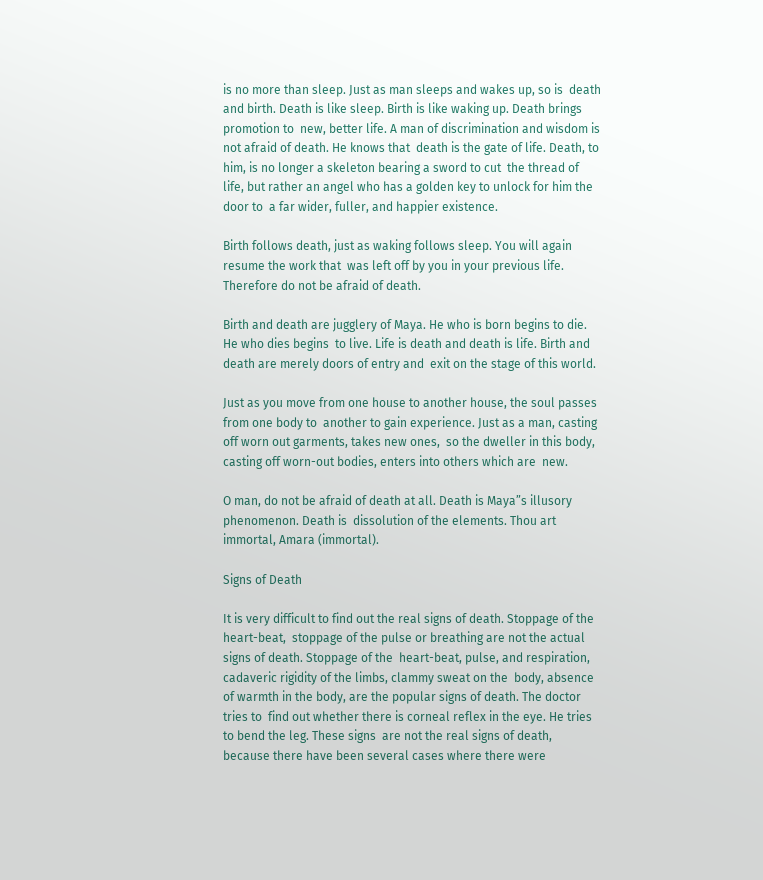is no more than sleep. Just as man sleeps and wakes up, so is  death and birth. Death is like sleep. Birth is like waking up. Death brings promotion to  new, better life. A man of discrimination and wisdom is not afraid of death. He knows that  death is the gate of life. Death, to him, is no longer a skeleton bearing a sword to cut  the thread of life, but rather an angel who has a golden key to unlock for him the door to  a far wider, fuller, and happier existence.

Birth follows death, just as waking follows sleep. You will again resume the work that  was left off by you in your previous life. Therefore do not be afraid of death.

Birth and death are jugglery of Maya. He who is born begins to die. He who dies begins  to live. Life is death and death is life. Birth and death are merely doors of entry and  exit on the stage of this world.

Just as you move from one house to another house, the soul passes from one body to  another to gain experience. Just as a man, casting off worn out garments, takes new ones,  so the dweller in this body, casting off worn-out bodies, enters into others which are  new.

O man, do not be afraid of death at all. Death is Maya”s illusory phenomenon. Death is  dissolution of the elements. Thou art immortal, Amara (immortal).

Signs of Death

It is very difficult to find out the real signs of death. Stoppage of the heart-beat,  stoppage of the pulse or breathing are not the actual signs of death. Stoppage of the  heart-beat, pulse, and respiration, cadaveric rigidity of the limbs, clammy sweat on the  body, absence of warmth in the body, are the popular signs of death. The doctor tries to  find out whether there is corneal reflex in the eye. He tries to bend the leg. These signs  are not the real signs of death, because there have been several cases where there were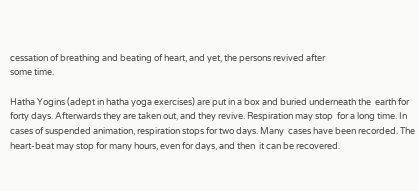cessation of breathing and beating of heart, and yet, the persons revived after
some time.

Hatha Yogins (adept in hatha yoga exercises) are put in a box and buried underneath the  earth for forty days. Afterwards they are taken out, and they revive. Respiration may stop  for a long time. In cases of suspended animation, respiration stops for two days. Many  cases have been recorded. The heart-beat may stop for many hours, even for days, and then  it can be recovered.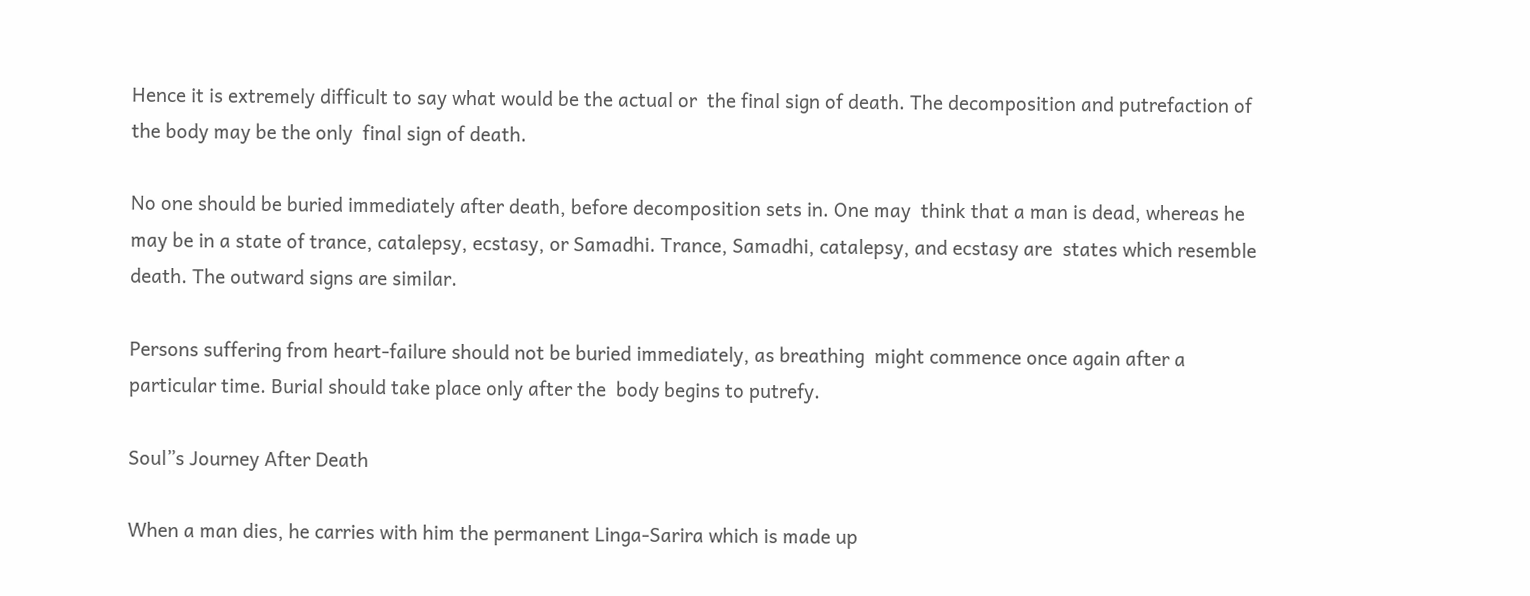Hence it is extremely difficult to say what would be the actual or  the final sign of death. The decomposition and putrefaction of the body may be the only  final sign of death.

No one should be buried immediately after death, before decomposition sets in. One may  think that a man is dead, whereas he may be in a state of trance, catalepsy, ecstasy, or Samadhi. Trance, Samadhi, catalepsy, and ecstasy are  states which resemble death. The outward signs are similar.

Persons suffering from heart-failure should not be buried immediately, as breathing  might commence once again after a particular time. Burial should take place only after the  body begins to putrefy.

Soul”s Journey After Death

When a man dies, he carries with him the permanent Linga-Sarira which is made up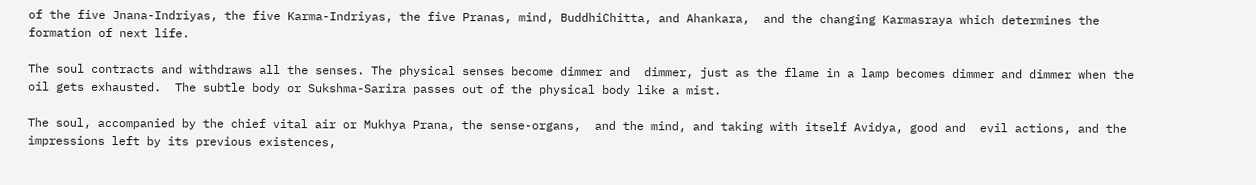of the five Jnana-Indriyas, the five Karma-Indriyas, the five Pranas, mind, BuddhiChitta, and Ahankara,  and the changing Karmasraya which determines the  formation of next life.

The soul contracts and withdraws all the senses. The physical senses become dimmer and  dimmer, just as the flame in a lamp becomes dimmer and dimmer when the oil gets exhausted.  The subtle body or Sukshma-Sarira passes out of the physical body like a mist.

The soul, accompanied by the chief vital air or Mukhya Prana, the sense-organs,  and the mind, and taking with itself Avidya, good and  evil actions, and the impressions left by its previous existences,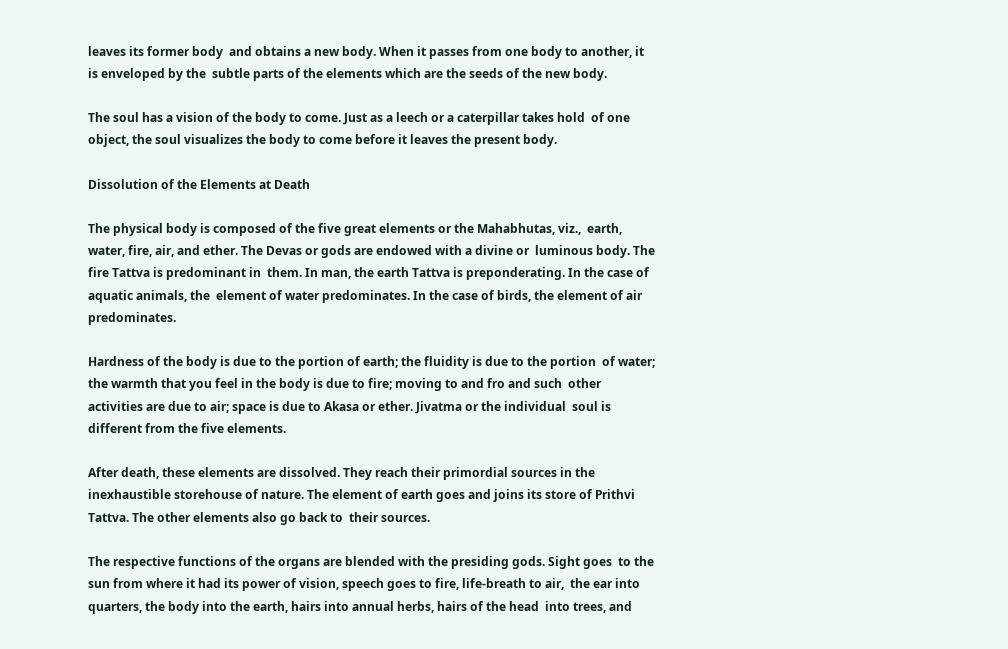leaves its former body  and obtains a new body. When it passes from one body to another, it is enveloped by the  subtle parts of the elements which are the seeds of the new body.

The soul has a vision of the body to come. Just as a leech or a caterpillar takes hold  of one object, the soul visualizes the body to come before it leaves the present body.

Dissolution of the Elements at Death

The physical body is composed of the five great elements or the Mahabhutas, viz.,  earth, water, fire, air, and ether. The Devas or gods are endowed with a divine or  luminous body. The fire Tattva is predominant in  them. In man, the earth Tattva is preponderating. In the case of aquatic animals, the  element of water predominates. In the case of birds, the element of air predominates.

Hardness of the body is due to the portion of earth; the fluidity is due to the portion  of water; the warmth that you feel in the body is due to fire; moving to and fro and such  other activities are due to air; space is due to Akasa or ether. Jivatma or the individual  soul is different from the five elements.

After death, these elements are dissolved. They reach their primordial sources in the  inexhaustible storehouse of nature. The element of earth goes and joins its store of Prithvi Tattva. The other elements also go back to  their sources.

The respective functions of the organs are blended with the presiding gods. Sight goes  to the sun from where it had its power of vision, speech goes to fire, life-breath to air,  the ear into quarters, the body into the earth, hairs into annual herbs, hairs of the head  into trees, and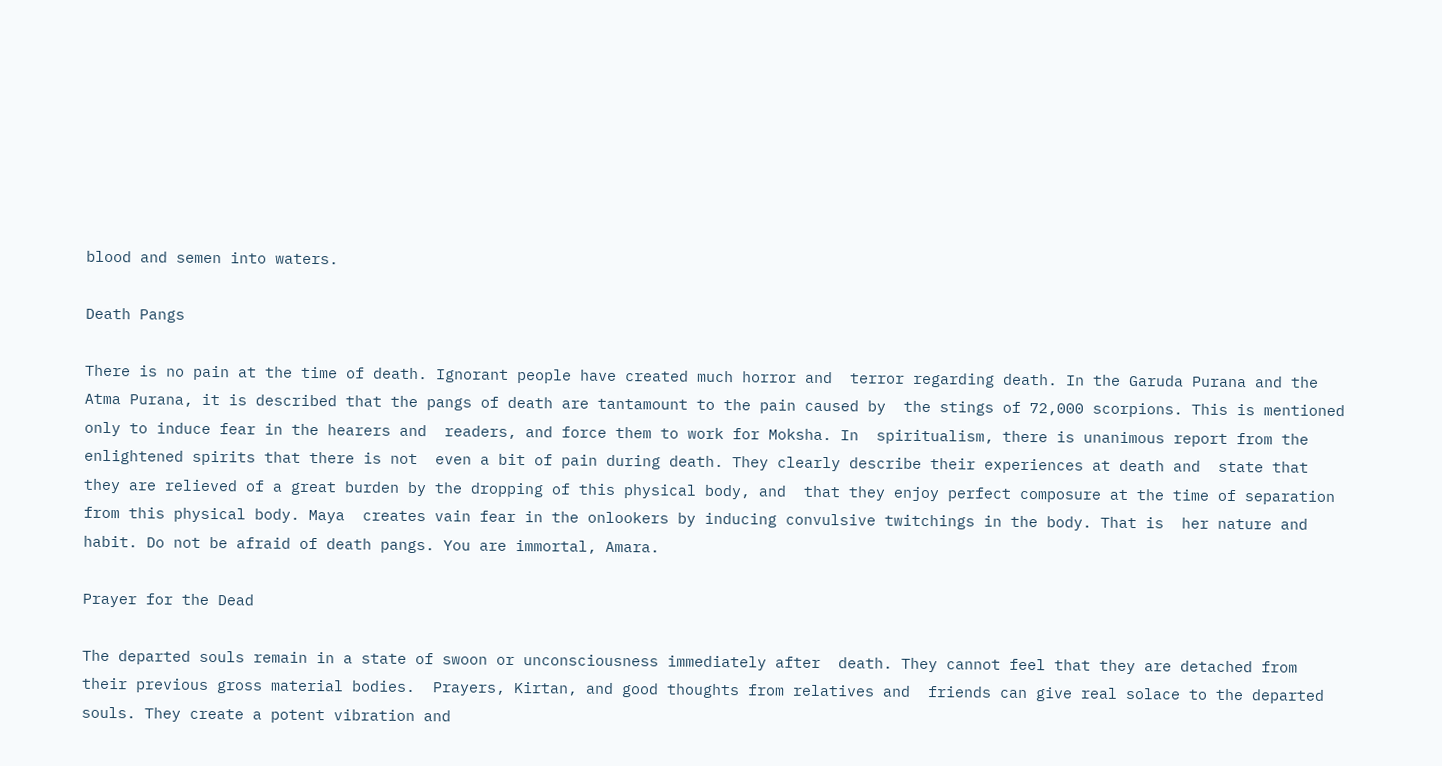blood and semen into waters.

Death Pangs

There is no pain at the time of death. Ignorant people have created much horror and  terror regarding death. In the Garuda Purana and the  Atma Purana, it is described that the pangs of death are tantamount to the pain caused by  the stings of 72,000 scorpions. This is mentioned only to induce fear in the hearers and  readers, and force them to work for Moksha. In  spiritualism, there is unanimous report from the enlightened spirits that there is not  even a bit of pain during death. They clearly describe their experiences at death and  state that they are relieved of a great burden by the dropping of this physical body, and  that they enjoy perfect composure at the time of separation from this physical body. Maya  creates vain fear in the onlookers by inducing convulsive twitchings in the body. That is  her nature and habit. Do not be afraid of death pangs. You are immortal, Amara.

Prayer for the Dead

The departed souls remain in a state of swoon or unconsciousness immediately after  death. They cannot feel that they are detached from their previous gross material bodies.  Prayers, Kirtan, and good thoughts from relatives and  friends can give real solace to the departed souls. They create a potent vibration and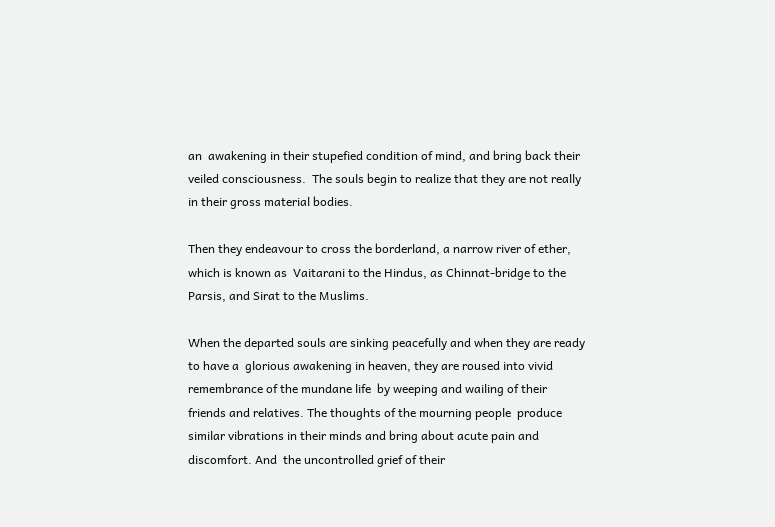an  awakening in their stupefied condition of mind, and bring back their veiled consciousness.  The souls begin to realize that they are not really in their gross material bodies.

Then they endeavour to cross the borderland, a narrow river of ether, which is known as  Vaitarani to the Hindus, as Chinnat-bridge to the Parsis, and Sirat to the Muslims.

When the departed souls are sinking peacefully and when they are ready to have a  glorious awakening in heaven, they are roused into vivid remembrance of the mundane life  by weeping and wailing of their friends and relatives. The thoughts of the mourning people  produce similar vibrations in their minds and bring about acute pain and discomfort. And  the uncontrolled grief of their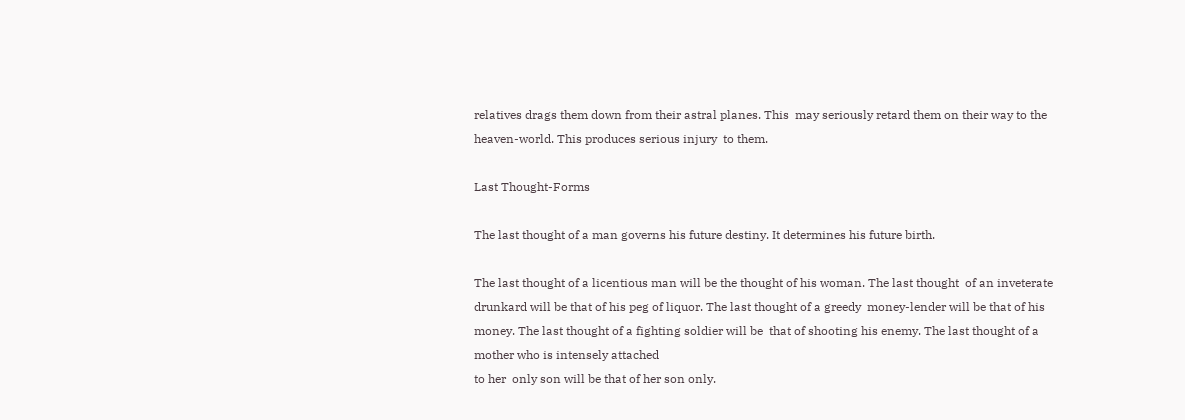relatives drags them down from their astral planes. This  may seriously retard them on their way to the heaven-world. This produces serious injury  to them.

Last Thought-Forms

The last thought of a man governs his future destiny. It determines his future birth.

The last thought of a licentious man will be the thought of his woman. The last thought  of an inveterate drunkard will be that of his peg of liquor. The last thought of a greedy  money-lender will be that of his money. The last thought of a fighting soldier will be  that of shooting his enemy. The last thought of a mother who is intensely attached
to her  only son will be that of her son only.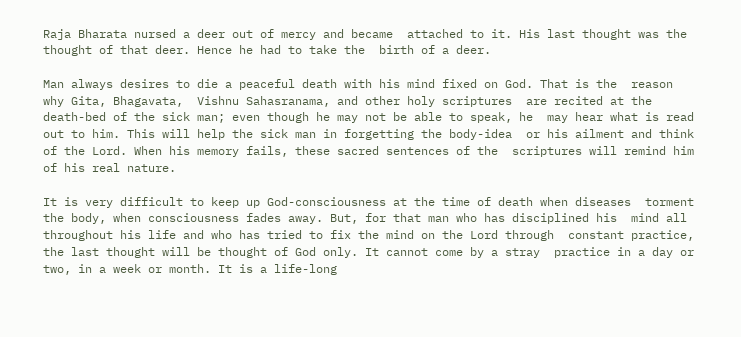Raja Bharata nursed a deer out of mercy and became  attached to it. His last thought was the thought of that deer. Hence he had to take the  birth of a deer.

Man always desires to die a peaceful death with his mind fixed on God. That is the  reason why Gita, Bhagavata,  Vishnu Sahasranama, and other holy scriptures  are recited at the death-bed of the sick man; even though he may not be able to speak, he  may hear what is read out to him. This will help the sick man in forgetting the body-idea  or his ailment and think of the Lord. When his memory fails, these sacred sentences of the  scriptures will remind him of his real nature.

It is very difficult to keep up God-consciousness at the time of death when diseases  torment the body, when consciousness fades away. But, for that man who has disciplined his  mind all throughout his life and who has tried to fix the mind on the Lord through  constant practice, the last thought will be thought of God only. It cannot come by a stray  practice in a day or two, in a week or month. It is a life-long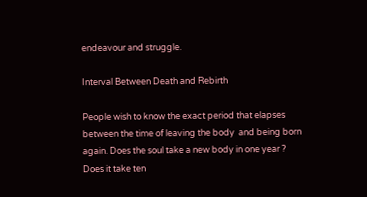endeavour and struggle.

Interval Between Death and Rebirth

People wish to know the exact period that elapses between the time of leaving the body  and being born again. Does the soul take a new body in one year ? Does it take ten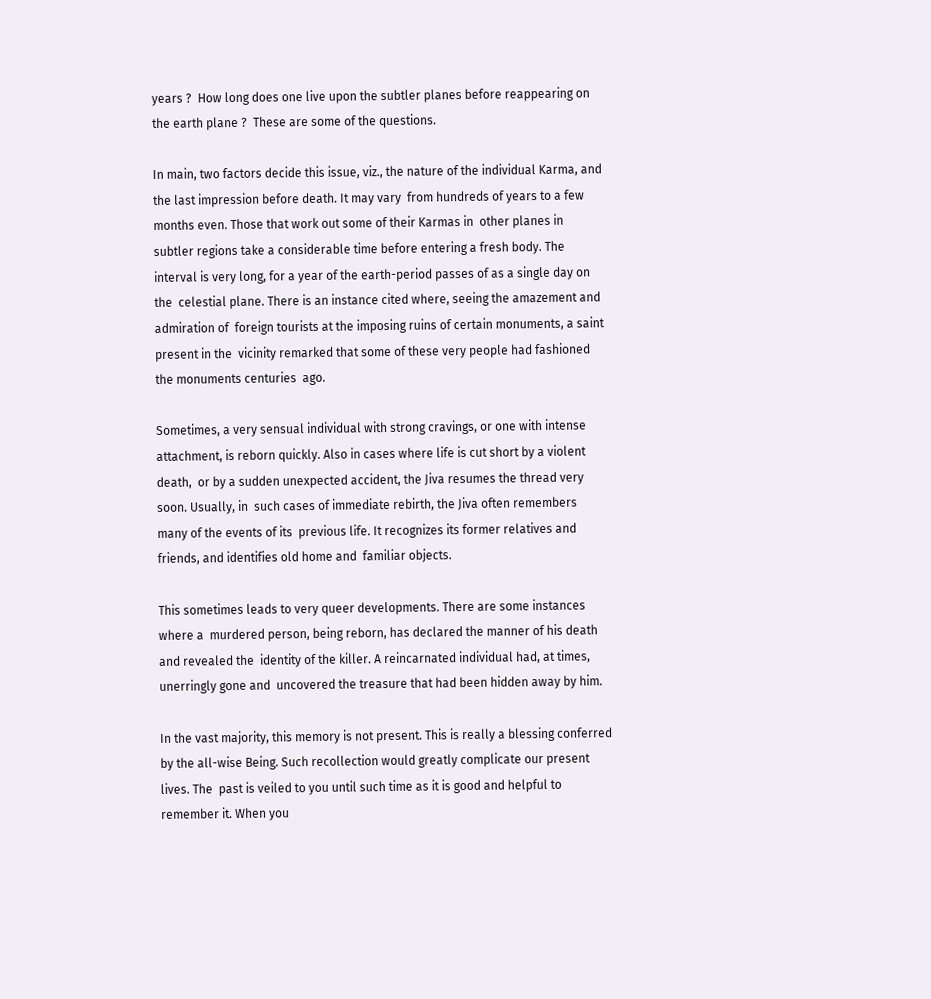years ?  How long does one live upon the subtler planes before reappearing on the earth plane ?  These are some of the questions.

In main, two factors decide this issue, viz., the nature of the individual Karma, and the last impression before death. It may vary  from hundreds of years to a few months even. Those that work out some of their Karmas in  other planes in subtler regions take a considerable time before entering a fresh body. The  interval is very long, for a year of the earth-period passes of as a single day on the  celestial plane. There is an instance cited where, seeing the amazement and admiration of  foreign tourists at the imposing ruins of certain monuments, a saint present in the  vicinity remarked that some of these very people had fashioned the monuments centuries  ago.

Sometimes, a very sensual individual with strong cravings, or one with intense  attachment, is reborn quickly. Also in cases where life is cut short by a violent death,  or by a sudden unexpected accident, the Jiva resumes the thread very soon. Usually, in  such cases of immediate rebirth, the Jiva often remembers many of the events of its  previous life. It recognizes its former relatives and friends, and identifies old home and  familiar objects.

This sometimes leads to very queer developments. There are some instances where a  murdered person, being reborn, has declared the manner of his death and revealed the  identity of the killer. A reincarnated individual had, at times, unerringly gone and  uncovered the treasure that had been hidden away by him.

In the vast majority, this memory is not present. This is really a blessing conferred  by the all-wise Being. Such recollection would greatly complicate our present lives. The  past is veiled to you until such time as it is good and helpful to remember it. When you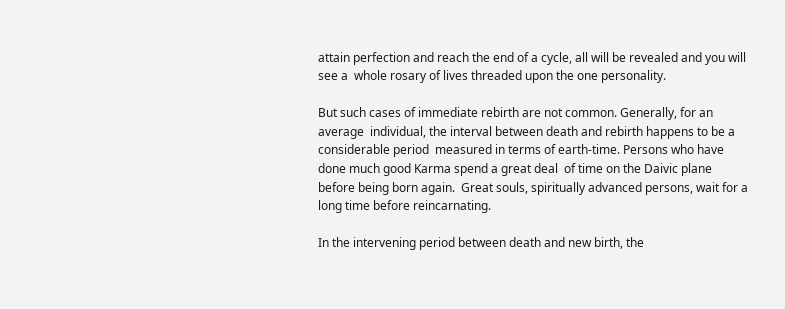attain perfection and reach the end of a cycle, all will be revealed and you will see a  whole rosary of lives threaded upon the one personality.

But such cases of immediate rebirth are not common. Generally, for an average  individual, the interval between death and rebirth happens to be a considerable period  measured in terms of earth-time. Persons who have done much good Karma spend a great deal  of time on the Daivic plane before being born again.  Great souls, spiritually advanced persons, wait for a long time before reincarnating.

In the intervening period between death and new birth, the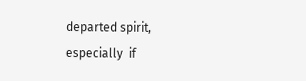departed spirit, especially  if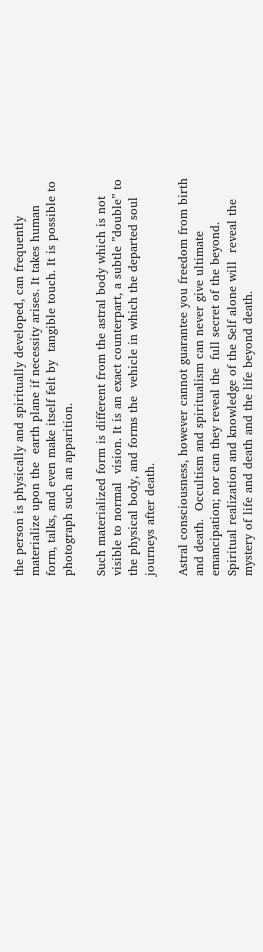the person is physically and spiritually developed, can frequently materialize upon the  earth plane if necessity arises. It takes human form, talks, and even make itself felt by  tangible touch. It is possible to photograph such an apparition.

Such materialized form is different from the astral body which is not visible to normal  vision. It is an exact counterpart, a subtle ”double” to the physical body, and forms the  vehicle in which the departed soul journeys after death.

Astral consciousness, however cannot guarantee you freedom from birth and death.  Occultism and spiritualism can never give ultimate emancipation; nor can they reveal the  full secret of the beyond. Spiritual realization and knowledge of the Self alone will  reveal the mystery of life and death and the life beyond death.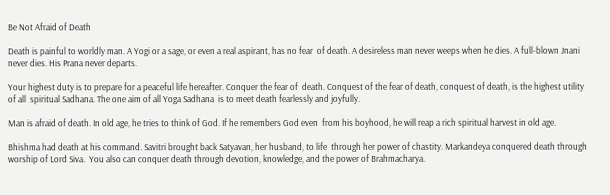Be Not Afraid of Death

Death is painful to worldly man. A Yogi or a sage, or even a real aspirant, has no fear  of death. A desireless man never weeps when he dies. A full-blown Jnani never dies. His Prana never departs.

Your highest duty is to prepare for a peaceful life hereafter. Conquer the fear of  death. Conquest of the fear of death, conquest of death, is the highest utility of all  spiritual Sadhana. The one aim of all Yoga Sadhana  is to meet death fearlessly and joyfully.

Man is afraid of death. In old age, he tries to think of God. If he remembers God even  from his boyhood, he will reap a rich spiritual harvest in old age.

Bhishma had death at his command. Savitri brought back Satyavan, her husband, to life  through her power of chastity. Markandeya conquered death through worship of Lord Siva.  You also can conquer death through devotion, knowledge, and the power of Brahmacharya.